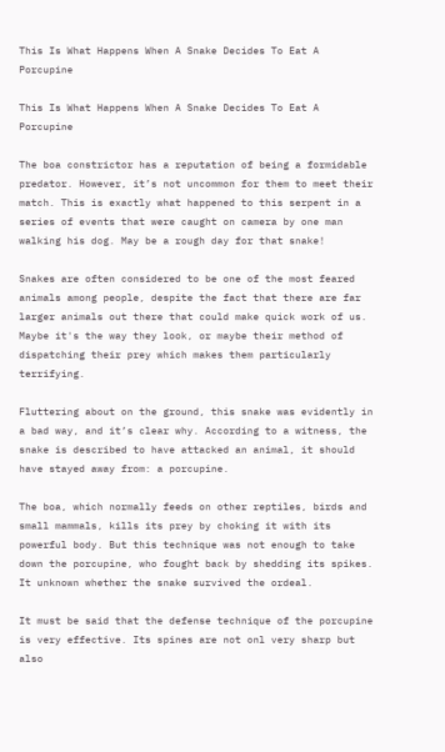This Is What Happens When A Snake Decides To Eat A Porcupine

This Is What Happens When A Snake Decides To Eat A Porcupine

The boa constrictor has a reputation of being a formidable predator. However, it’s not uncommon for them to meet their match. This is exactly what happened to this serpent in a series of events that were caught on camera by one man walking his dog. May be a rough day for that snake!

Snakes are often considered to be one of the most feared animals among people, despite the fact that there are far larger animals out there that could make quick work of us. Maybe it's the way they look, or maybe their method of dispatching their prey which makes them particularly terrifying.

Fluttering about on the ground, this snake was evidently in a bad way, and it’s clear why. According to a witness, the snake is described to have attacked an animal, it should have stayed away from: a porcupine.

The boa, which normally feeds on other reptiles, birds and small mammals, kills its prey by choking it with its powerful body. But this technique was not enough to take down the porcupine, who fought back by shedding its spikes. It unknown whether the snake survived the ordeal.

It must be said that the defense technique of the porcupine is very effective. Its spines are not onl very sharp but also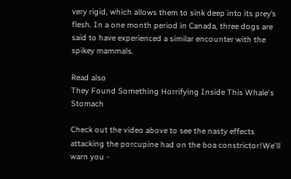very rigid, which allows them to sink deep into its prey’s flesh. In a one month period in Canada, three dogs are said to have experienced a similar encounter with the spikey mammals.

Read also
They Found Something Horrifying Inside This Whale's Stomach

Check out the video above to see the nasty effects attacking the porcupine had on the boa constrictor!We'll warn you -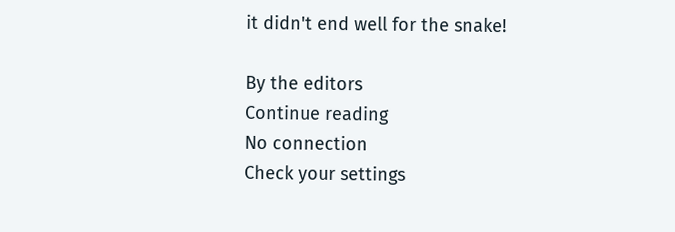it didn't end well for the snake!

By the editors
Continue reading
No connection
Check your settings